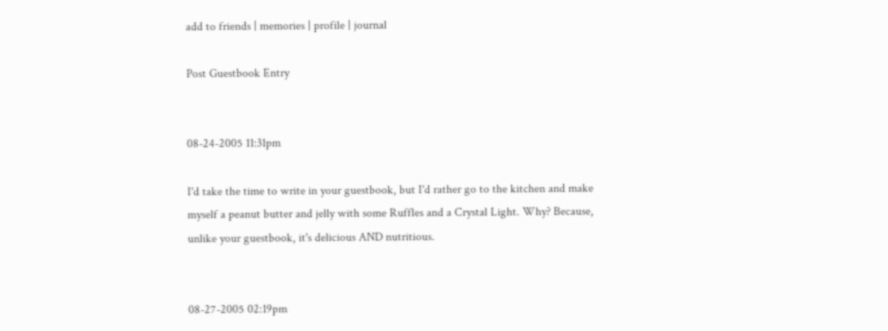add to friends | memories | profile | journal

Post Guestbook Entry


08-24-2005 11:31pm

I'd take the time to write in your guestbook, but I'd rather go to the kitchen and make myself a peanut butter and jelly with some Ruffles and a Crystal Light. Why? Because, unlike your guestbook, it's delicious AND nutritious.


08-27-2005 02:19pm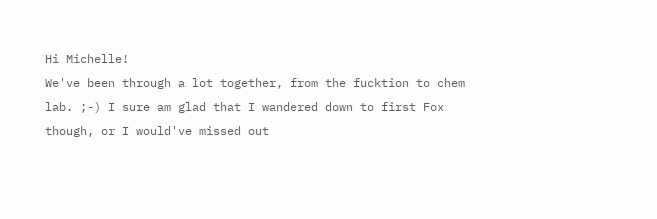Hi Michelle!
We've been through a lot together, from the fucktion to chem lab. ;-) I sure am glad that I wandered down to first Fox though, or I would've missed out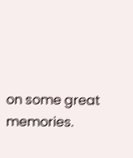on some great memories.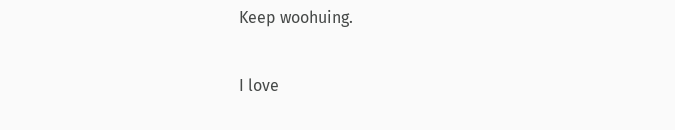Keep woohuing.

I love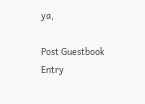ya,

Post Guestbook Entry